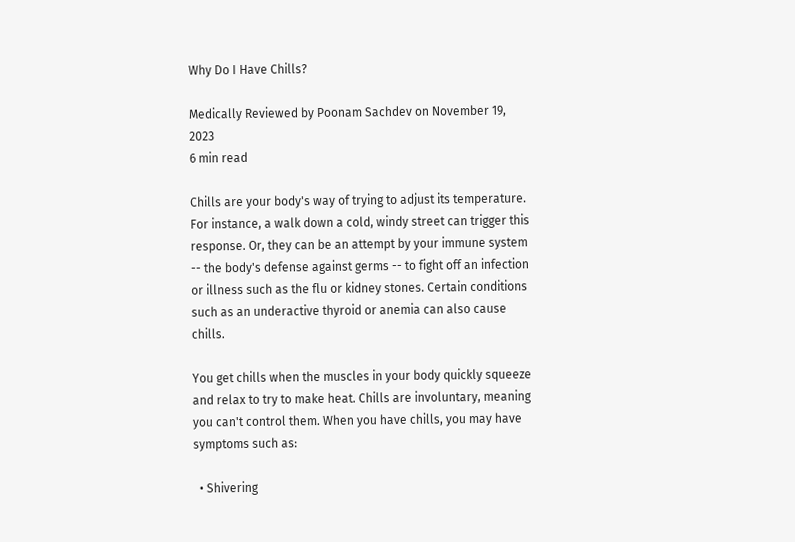Why Do I Have Chills?

Medically Reviewed by Poonam Sachdev on November 19, 2023
6 min read

Chills are your body's way of trying to adjust its temperature. For instance, a walk down a cold, windy street can trigger this response. Or, they can be an attempt by your immune system -- the body's defense against germs -- to fight off an infection or illness such as the flu or kidney stones. Certain conditions such as an underactive thyroid or anemia can also cause chills.

You get chills when the muscles in your body quickly squeeze and relax to try to make heat. Chills are involuntary, meaning you can't control them. When you have chills, you may have symptoms such as:

  • Shivering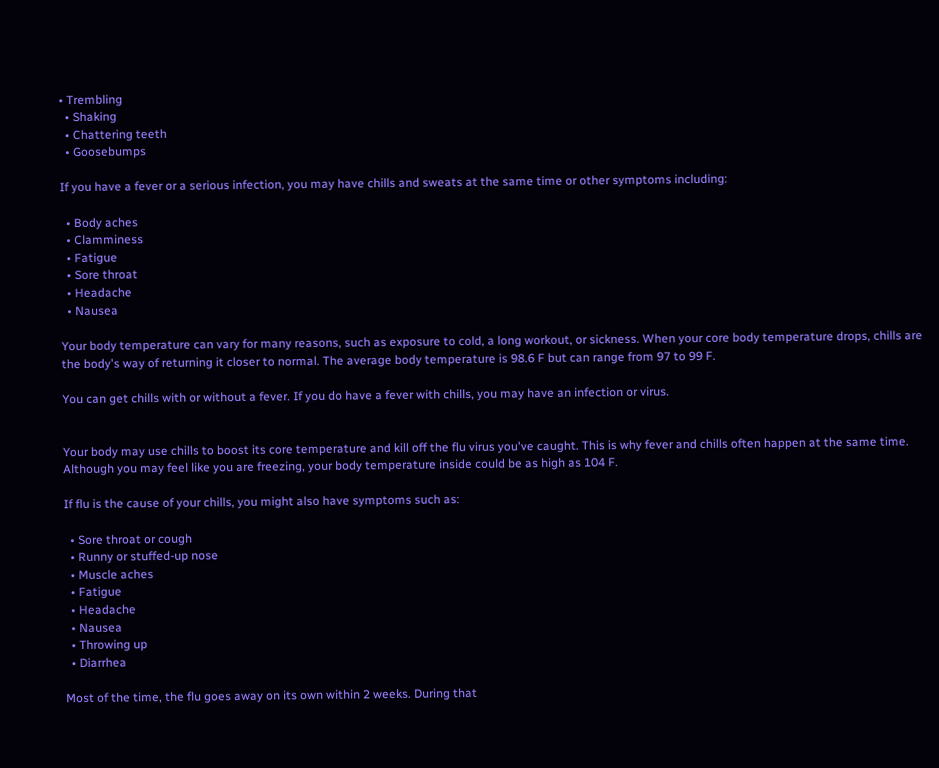• Trembling
  • Shaking
  • Chattering teeth
  • Goosebumps

If you have a fever or a serious infection, you may have chills and sweats at the same time or other symptoms including:

  • Body aches
  • Clamminess
  • Fatigue
  • Sore throat
  • Headache
  • Nausea

Your body temperature can vary for many reasons, such as exposure to cold, a long workout, or sickness. When your core body temperature drops, chills are the body's way of returning it closer to normal. The average body temperature is 98.6 F but can range from 97 to 99 F.

You can get chills with or without a fever. If you do have a fever with chills, you may have an infection or virus.


Your body may use chills to boost its core temperature and kill off the flu virus you've caught. This is why fever and chills often happen at the same time. Although you may feel like you are freezing, your body temperature inside could be as high as 104 F.

If flu is the cause of your chills, you might also have symptoms such as:

  • Sore throat or cough
  • Runny or stuffed-up nose
  • Muscle aches
  • Fatigue
  • Headache
  • Nausea
  • Throwing up
  • Diarrhea

Most of the time, the flu goes away on its own within 2 weeks. During that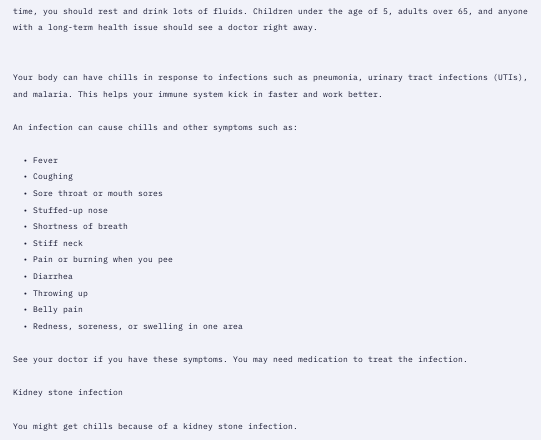time, you should rest and drink lots of fluids. Children under the age of 5, adults over 65, and anyone with a long-term health issue should see a doctor right away.


Your body can have chills in response to infections such as pneumonia, urinary tract infections (UTIs), and malaria. This helps your immune system kick in faster and work better.

An infection can cause chills and other symptoms such as:

  • Fever
  • Coughing
  • Sore throat or mouth sores
  • Stuffed-up nose
  • Shortness of breath
  • Stiff neck
  • Pain or burning when you pee
  • Diarrhea
  • Throwing up
  • Belly pain
  • Redness, soreness, or swelling in one area

See your doctor if you have these symptoms. You may need medication to treat the infection.

Kidney stone infection

You might get chills because of a kidney stone infection.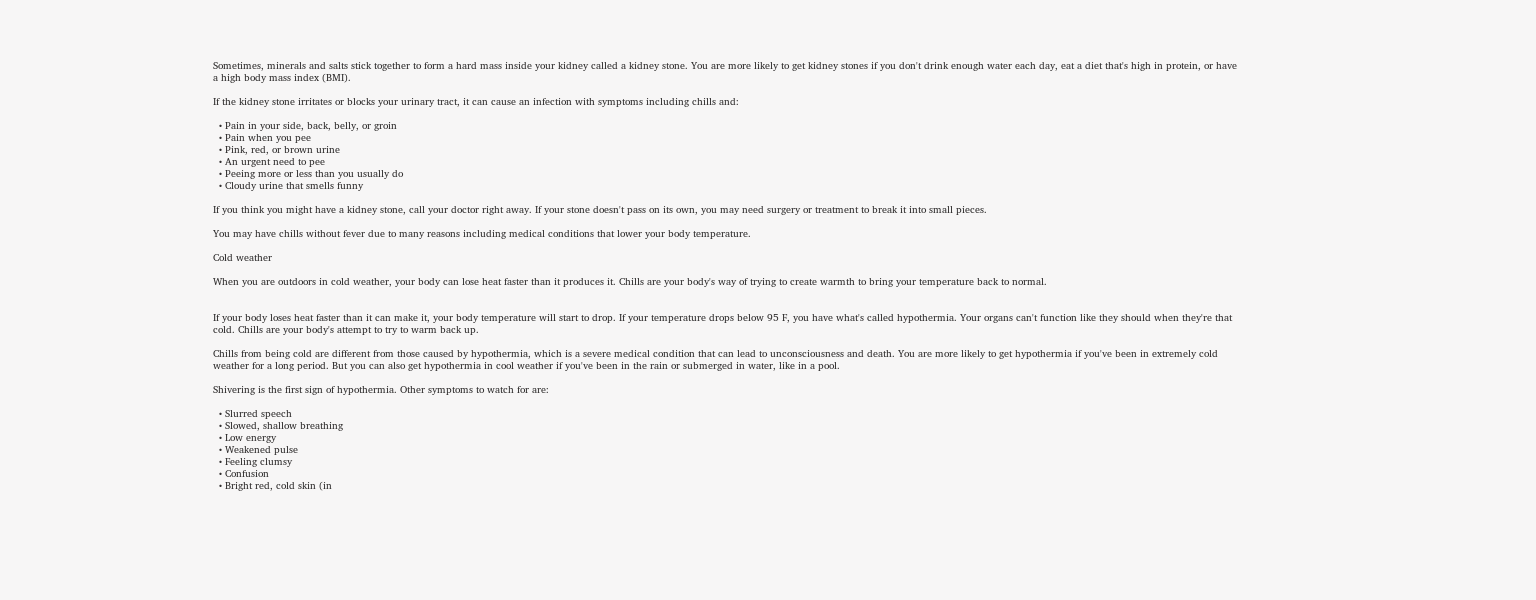Sometimes, minerals and salts stick together to form a hard mass inside your kidney called a kidney stone. You are more likely to get kidney stones if you don't drink enough water each day, eat a diet that's high in protein, or have a high body mass index (BMI).

If the kidney stone irritates or blocks your urinary tract, it can cause an infection with symptoms including chills and:

  • Pain in your side, back, belly, or groin
  • Pain when you pee
  • Pink, red, or brown urine
  • An urgent need to pee
  • Peeing more or less than you usually do
  • Cloudy urine that smells funny

If you think you might have a kidney stone, call your doctor right away. If your stone doesn't pass on its own, you may need surgery or treatment to break it into small pieces.

You may have chills without fever due to many reasons including medical conditions that lower your body temperature.

Cold weather

When you are outdoors in cold weather, your body can lose heat faster than it produces it. Chills are your body's way of trying to create warmth to bring your temperature back to normal.


If your body loses heat faster than it can make it, your body temperature will start to drop. If your temperature drops below 95 F, you have what's called hypothermia. Your organs can't function like they should when they're that cold. Chills are your body's attempt to try to warm back up.

Chills from being cold are different from those caused by hypothermia, which is a severe medical condition that can lead to unconsciousness and death. You are more likely to get hypothermia if you've been in extremely cold weather for a long period. But you can also get hypothermia in cool weather if you've been in the rain or submerged in water, like in a pool.

Shivering is the first sign of hypothermia. Other symptoms to watch for are:

  • Slurred speech
  • Slowed, shallow breathing
  • Low energy
  • Weakened pulse
  • Feeling clumsy
  • Confusion
  • Bright red, cold skin (in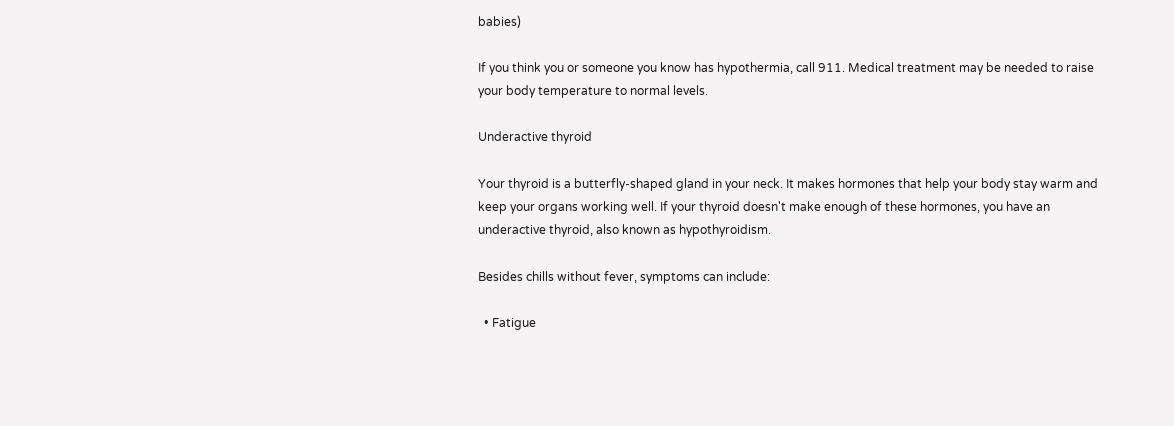babies)

If you think you or someone you know has hypothermia, call 911. Medical treatment may be needed to raise your body temperature to normal levels.

Underactive thyroid

Your thyroid is a butterfly-shaped gland in your neck. It makes hormones that help your body stay warm and keep your organs working well. If your thyroid doesn't make enough of these hormones, you have an underactive thyroid, also known as hypothyroidism.

Besides chills without fever, symptoms can include:

  • Fatigue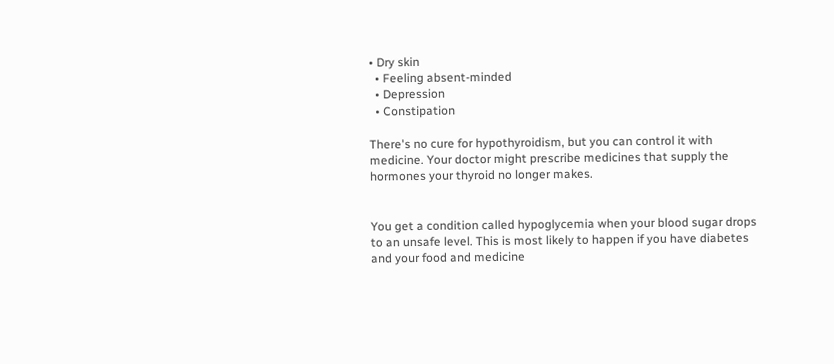• Dry skin
  • Feeling absent-minded
  • Depression
  • Constipation

There's no cure for hypothyroidism, but you can control it with medicine. Your doctor might prescribe medicines that supply the hormones your thyroid no longer makes.


You get a condition called hypoglycemia when your blood sugar drops to an unsafe level. This is most likely to happen if you have diabetes and your food and medicine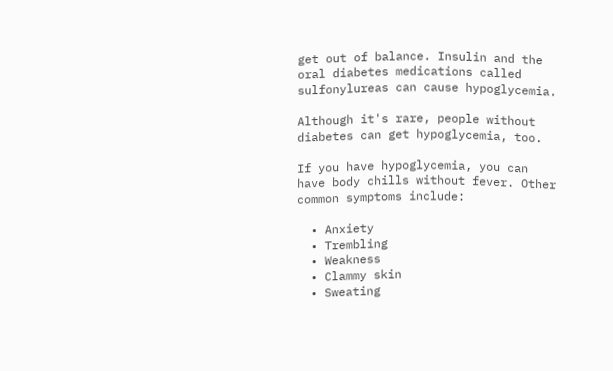get out of balance. Insulin and the oral diabetes medications called sulfonylureas can cause hypoglycemia.

Although it's rare, people without diabetes can get hypoglycemia, too.

If you have hypoglycemia, you can have body chills without fever. Other common symptoms include:

  • Anxiety
  • Trembling
  • Weakness
  • Clammy skin
  • Sweating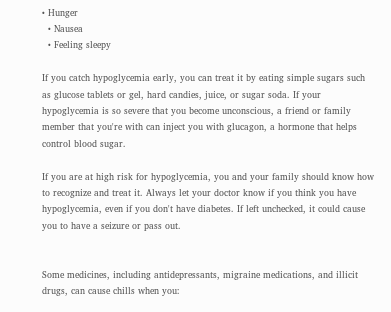• Hunger
  • Nausea
  • Feeling sleepy

If you catch hypoglycemia early, you can treat it by eating simple sugars such as glucose tablets or gel, hard candies, juice, or sugar soda. If your hypoglycemia is so severe that you become unconscious, a friend or family member that you're with can inject you with glucagon, a hormone that helps control blood sugar.

If you are at high risk for hypoglycemia, you and your family should know how to recognize and treat it. Always let your doctor know if you think you have hypoglycemia, even if you don't have diabetes. If left unchecked, it could cause you to have a seizure or pass out.


Some medicines, including antidepressants, migraine medications, and illicit drugs, can cause chills when you: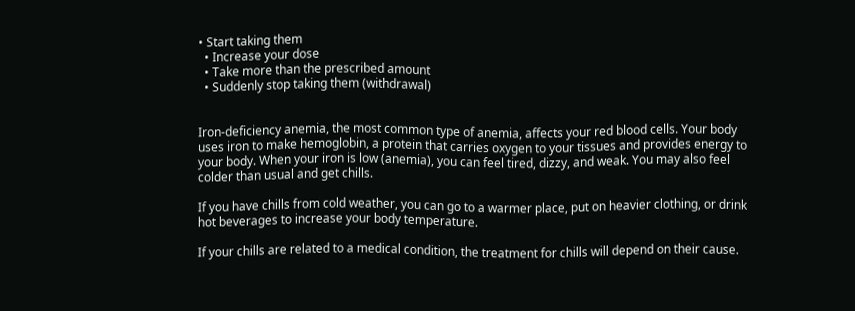• Start taking them
  • Increase your dose
  • Take more than the prescribed amount
  • Suddenly stop taking them (withdrawal)


Iron-deficiency anemia, the most common type of anemia, affects your red blood cells. Your body uses iron to make hemoglobin, a protein that carries oxygen to your tissues and provides energy to your body. When your iron is low (anemia), you can feel tired, dizzy, and weak. You may also feel colder than usual and get chills.

If you have chills from cold weather, you can go to a warmer place, put on heavier clothing, or drink hot beverages to increase your body temperature.

If your chills are related to a medical condition, the treatment for chills will depend on their cause.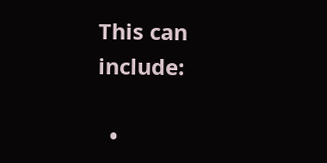This can include:

  •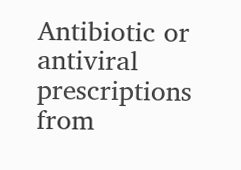Antibiotic or antiviral prescriptions from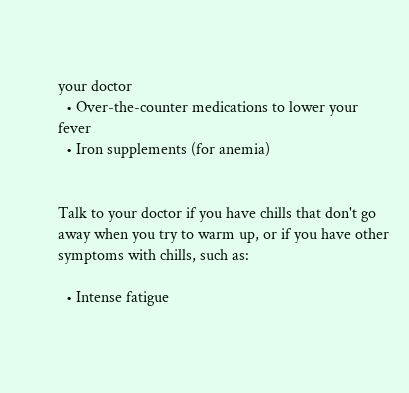your doctor
  • Over-the-counter medications to lower your fever
  • Iron supplements (for anemia)


Talk to your doctor if you have chills that don't go away when you try to warm up, or if you have other symptoms with chills, such as:

  • Intense fatigue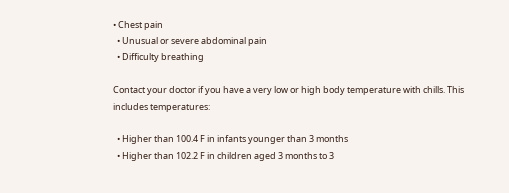• Chest pain
  • Unusual or severe abdominal pain
  • Difficulty breathing

Contact your doctor if you have a very low or high body temperature with chills. This includes temperatures:

  • Higher than 100.4 F in infants younger than 3 months
  • Higher than 102.2 F in children aged 3 months to 3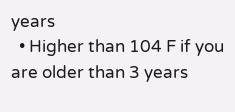years
  • Higher than 104 F if you are older than 3 years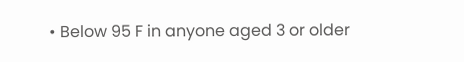• Below 95 F in anyone aged 3 or older